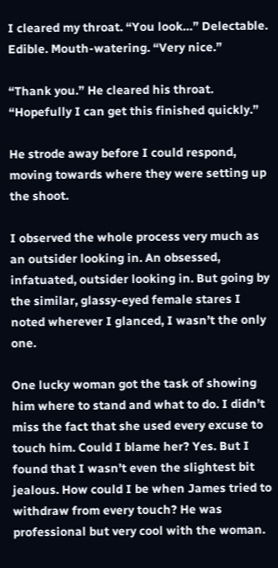I cleared my throat. “You look…” Delectable. Edible. Mouth-watering. “Very nice.”

“Thank you.” He cleared his throat. “Hopefully I can get this finished quickly.”

He strode away before I could respond, moving towards where they were setting up the shoot.

I observed the whole process very much as an outsider looking in. An obsessed, infatuated, outsider looking in. But going by the similar, glassy-eyed female stares I noted wherever I glanced, I wasn’t the only one.

One lucky woman got the task of showing him where to stand and what to do. I didn’t miss the fact that she used every excuse to touch him. Could I blame her? Yes. But I found that I wasn’t even the slightest bit jealous. How could I be when James tried to withdraw from every touch? He was professional but very cool with the woman.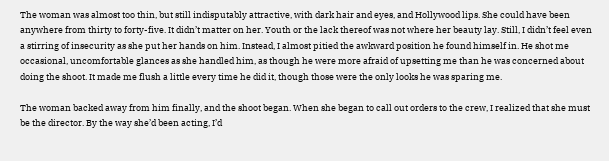The woman was almost too thin, but still indisputably attractive, with dark hair and eyes, and Hollywood lips. She could have been anywhere from thirty to forty-five. It didn’t matter on her. Youth or the lack thereof was not where her beauty lay. Still, I didn’t feel even a stirring of insecurity as she put her hands on him. Instead, I almost pitied the awkward position he found himself in. He shot me occasional, uncomfortable glances as she handled him, as though he were more afraid of upsetting me than he was concerned about doing the shoot. It made me flush a little every time he did it, though those were the only looks he was sparing me.

The woman backed away from him finally, and the shoot began. When she began to call out orders to the crew, I realized that she must be the director. By the way she’d been acting, I’d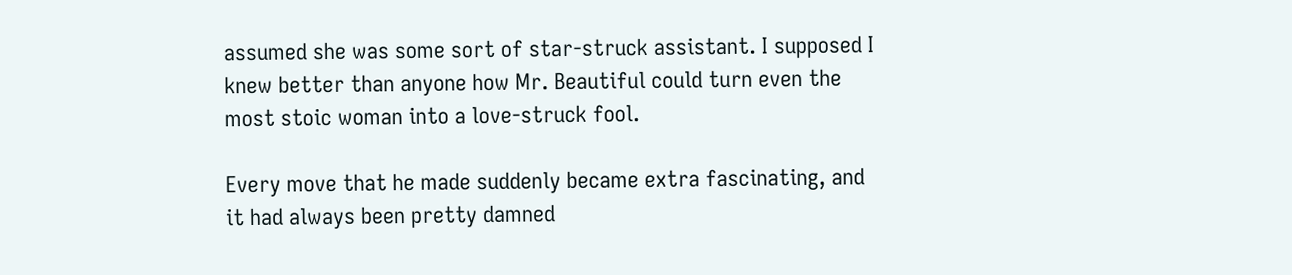assumed she was some sort of star-struck assistant. I supposed I knew better than anyone how Mr. Beautiful could turn even the most stoic woman into a love-struck fool.

Every move that he made suddenly became extra fascinating, and it had always been pretty damned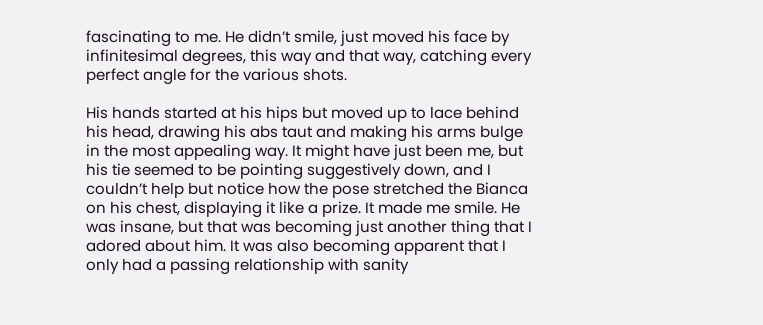fascinating to me. He didn’t smile, just moved his face by infinitesimal degrees, this way and that way, catching every perfect angle for the various shots.

His hands started at his hips but moved up to lace behind his head, drawing his abs taut and making his arms bulge in the most appealing way. It might have just been me, but his tie seemed to be pointing suggestively down, and I couldn’t help but notice how the pose stretched the Bianca on his chest, displaying it like a prize. It made me smile. He was insane, but that was becoming just another thing that I adored about him. It was also becoming apparent that I only had a passing relationship with sanity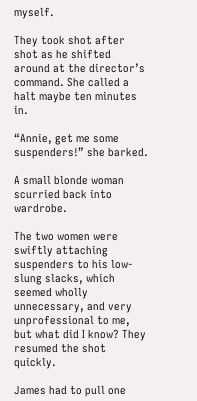myself.

They took shot after shot as he shifted around at the director’s command. She called a halt maybe ten minutes in.

“Annie, get me some suspenders!” she barked.

A small blonde woman scurried back into wardrobe.

The two women were swiftly attaching suspenders to his low-slung slacks, which seemed wholly unnecessary, and very unprofessional to me, but what did I know? They resumed the shot quickly.

James had to pull one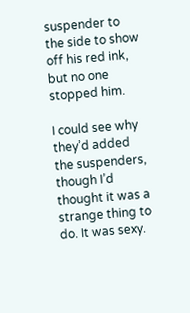suspender to the side to show off his red ink, but no one stopped him.

I could see why they’d added the suspenders, though I’d thought it was a strange thing to do. It was sexy.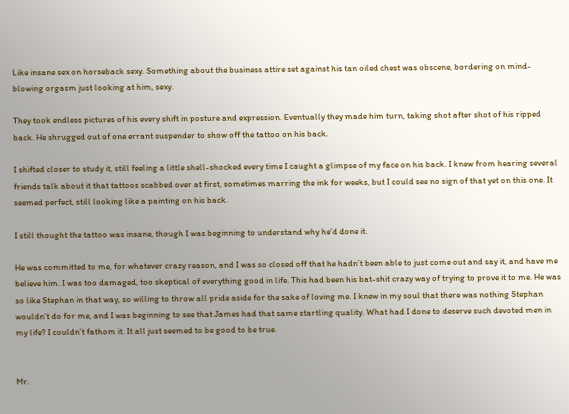Like insane sex on horseback sexy. Something about the business attire set against his tan oiled chest was obscene, bordering on mind-blowing orgasm just looking at him, sexy.

They took endless pictures of his every shift in posture and expression. Eventually they made him turn, taking shot after shot of his ripped back. He shrugged out of one errant suspender to show off the tattoo on his back.

I shifted closer to study it, still feeling a little shell-shocked every time I caught a glimpse of my face on his back. I knew from hearing several friends talk about it that tattoos scabbed over at first, sometimes marring the ink for weeks, but I could see no sign of that yet on this one. It seemed perfect, still looking like a painting on his back.

I still thought the tattoo was insane, though I was beginning to understand why he’d done it.

He was committed to me, for whatever crazy reason, and I was so closed off that he hadn’t been able to just come out and say it, and have me believe him. I was too damaged, too skeptical of everything good in life. This had been his bat-shit crazy way of trying to prove it to me. He was so like Stephan in that way, so willing to throw all pride aside for the sake of loving me. I knew in my soul that there was nothing Stephan wouldn’t do for me, and I was beginning to see that James had that same startling quality. What had I done to deserve such devoted men in my life? I couldn’t fathom it. It all just seemed to be good to be true.


Mr.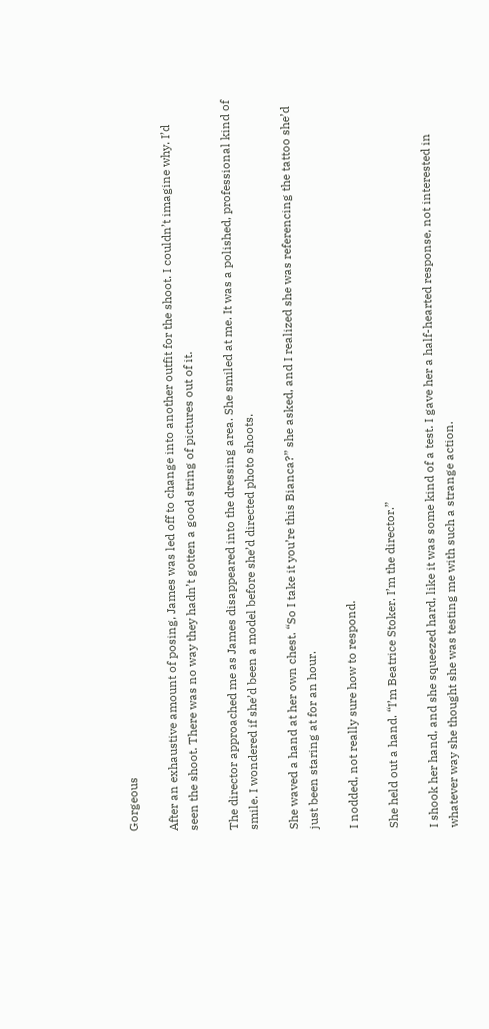Gorgeous

After an exhaustive amount of posing, James was led off to change into another outfit for the shoot. I couldn’t imagine why. I’d seen the shoot. There was no way they hadn’t gotten a good string of pictures out of it.

The director approached me as James disappeared into the dressing area. She smiled at me. It was a polished, professional kind of smile. I wondered if she’d been a model before she’d directed photo shoots.

She waved a hand at her own chest. “So I take it you’re this Bianca?” she asked, and I realized she was referencing the tattoo she’d just been staring at for an hour.

I nodded, not really sure how to respond.

She held out a hand. “I’m Beatrice Stoker. I’m the director.”

I shook her hand, and she squeezed hard, like it was some kind of a test. I gave her a half-hearted response, not interested in whatever way she thought she was testing me with such a strange action.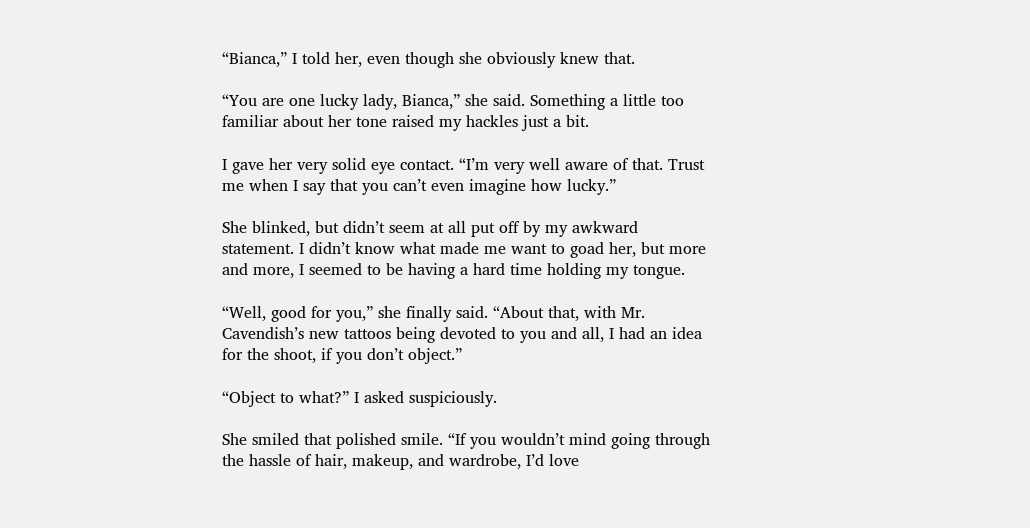“Bianca,” I told her, even though she obviously knew that.

“You are one lucky lady, Bianca,” she said. Something a little too familiar about her tone raised my hackles just a bit.

I gave her very solid eye contact. “I’m very well aware of that. Trust me when I say that you can’t even imagine how lucky.”

She blinked, but didn’t seem at all put off by my awkward statement. I didn’t know what made me want to goad her, but more and more, I seemed to be having a hard time holding my tongue.

“Well, good for you,” she finally said. “About that, with Mr. Cavendish’s new tattoos being devoted to you and all, I had an idea for the shoot, if you don’t object.”

“Object to what?” I asked suspiciously.

She smiled that polished smile. “If you wouldn’t mind going through the hassle of hair, makeup, and wardrobe, I’d love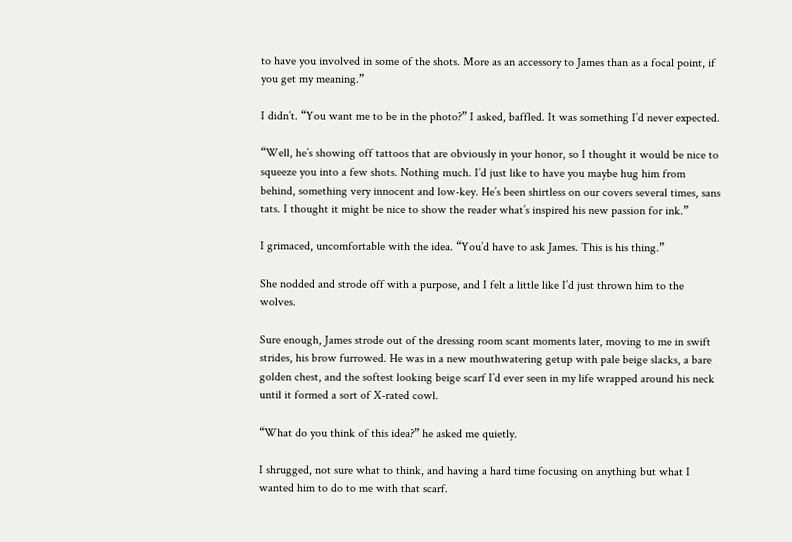to have you involved in some of the shots. More as an accessory to James than as a focal point, if you get my meaning.”

I didn’t. “You want me to be in the photo?” I asked, baffled. It was something I’d never expected.

“Well, he’s showing off tattoos that are obviously in your honor, so I thought it would be nice to squeeze you into a few shots. Nothing much. I’d just like to have you maybe hug him from behind, something very innocent and low-key. He’s been shirtless on our covers several times, sans tats. I thought it might be nice to show the reader what’s inspired his new passion for ink.”

I grimaced, uncomfortable with the idea. “You’d have to ask James. This is his thing.”

She nodded and strode off with a purpose, and I felt a little like I’d just thrown him to the wolves.

Sure enough, James strode out of the dressing room scant moments later, moving to me in swift strides, his brow furrowed. He was in a new mouthwatering getup with pale beige slacks, a bare golden chest, and the softest looking beige scarf I’d ever seen in my life wrapped around his neck until it formed a sort of X-rated cowl.

“What do you think of this idea?” he asked me quietly.

I shrugged, not sure what to think, and having a hard time focusing on anything but what I wanted him to do to me with that scarf.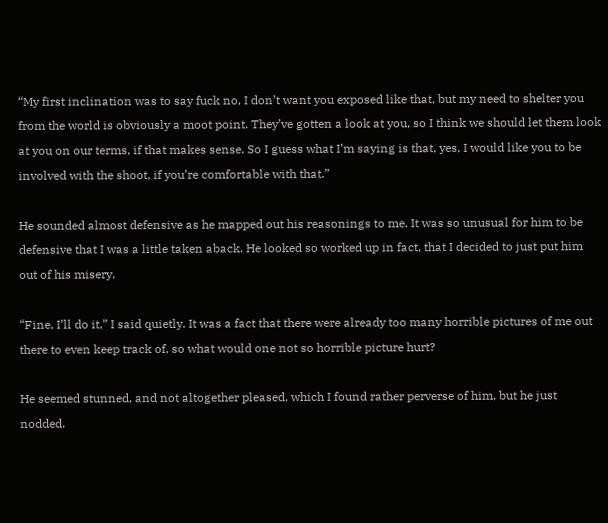“My first inclination was to say fuck no, I don’t want you exposed like that, but my need to shelter you from the world is obviously a moot point. They’ve gotten a look at you, so I think we should let them look at you on our terms, if that makes sense. So I guess what I’m saying is that, yes, I would like you to be involved with the shoot, if you’re comfortable with that.”

He sounded almost defensive as he mapped out his reasonings to me. It was so unusual for him to be defensive that I was a little taken aback. He looked so worked up in fact, that I decided to just put him out of his misery.

“Fine, I’ll do it,” I said quietly. It was a fact that there were already too many horrible pictures of me out there to even keep track of, so what would one not so horrible picture hurt?

He seemed stunned, and not altogether pleased, which I found rather perverse of him, but he just nodded.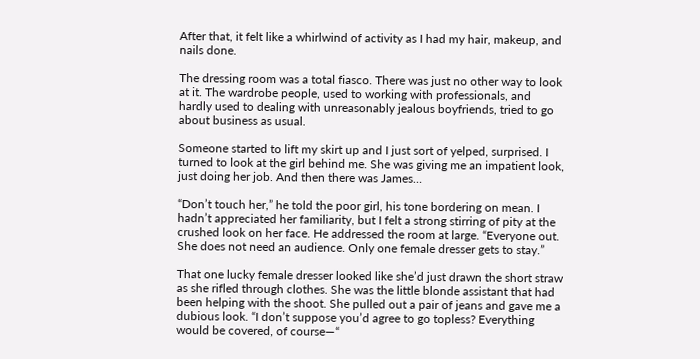After that, it felt like a whirlwind of activity as I had my hair, makeup, and nails done.

The dressing room was a total fiasco. There was just no other way to look at it. The wardrobe people, used to working with professionals, and hardly used to dealing with unreasonably jealous boyfriends, tried to go about business as usual.

Someone started to lift my skirt up and I just sort of yelped, surprised. I turned to look at the girl behind me. She was giving me an impatient look, just doing her job. And then there was James…

“Don’t touch her,” he told the poor girl, his tone bordering on mean. I hadn’t appreciated her familiarity, but I felt a strong stirring of pity at the crushed look on her face. He addressed the room at large. “Everyone out. She does not need an audience. Only one female dresser gets to stay.”

That one lucky female dresser looked like she’d just drawn the short straw as she rifled through clothes. She was the little blonde assistant that had been helping with the shoot. She pulled out a pair of jeans and gave me a dubious look. “I don’t suppose you’d agree to go topless? Everything would be covered, of course—“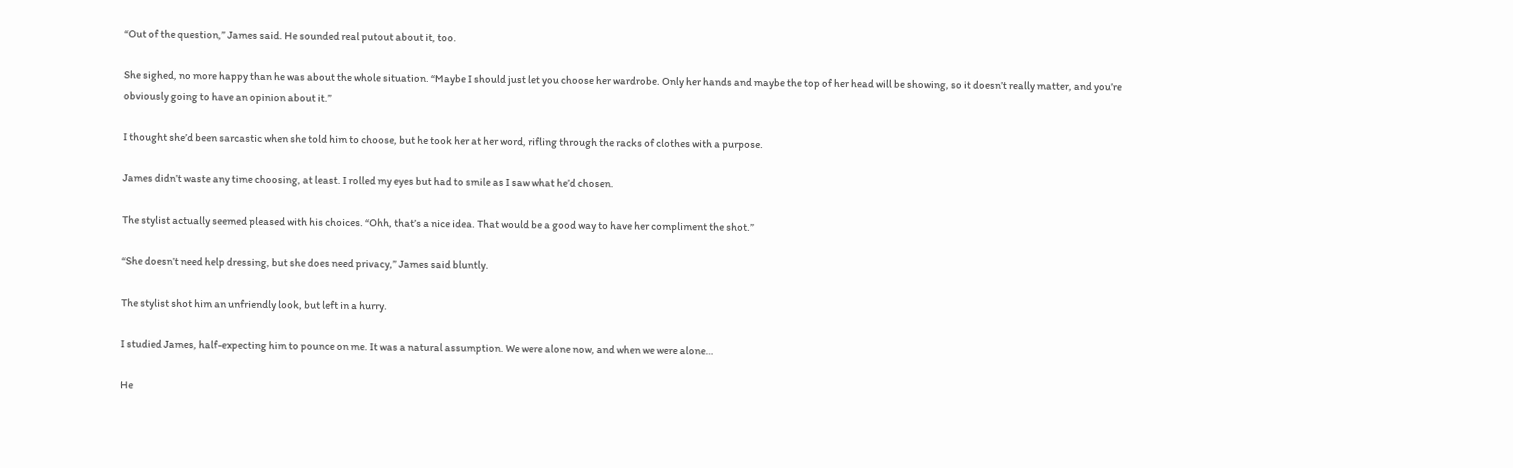“Out of the question,” James said. He sounded real putout about it, too.

She sighed, no more happy than he was about the whole situation. “Maybe I should just let you choose her wardrobe. Only her hands and maybe the top of her head will be showing, so it doesn’t really matter, and you’re obviously going to have an opinion about it.”

I thought she’d been sarcastic when she told him to choose, but he took her at her word, rifling through the racks of clothes with a purpose.

James didn’t waste any time choosing, at least. I rolled my eyes but had to smile as I saw what he’d chosen.

The stylist actually seemed pleased with his choices. “Ohh, that’s a nice idea. That would be a good way to have her compliment the shot.”

“She doesn’t need help dressing, but she does need privacy,” James said bluntly.

The stylist shot him an unfriendly look, but left in a hurry.

I studied James, half-expecting him to pounce on me. It was a natural assumption. We were alone now, and when we were alone…

He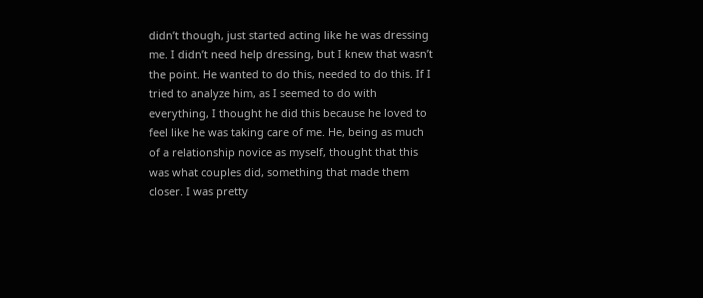didn’t though, just started acting like he was dressing me. I didn’t need help dressing, but I knew that wasn’t the point. He wanted to do this, needed to do this. If I tried to analyze him, as I seemed to do with everything, I thought he did this because he loved to feel like he was taking care of me. He, being as much of a relationship novice as myself, thought that this was what couples did, something that made them closer. I was pretty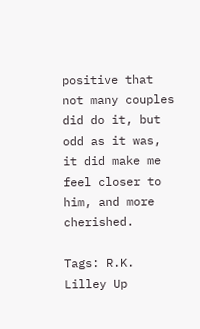positive that not many couples did do it, but odd as it was, it did make me feel closer to him, and more cherished.

Tags: R.K. Lilley Up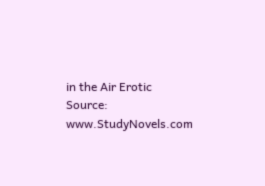in the Air Erotic
Source: www.StudyNovels.com